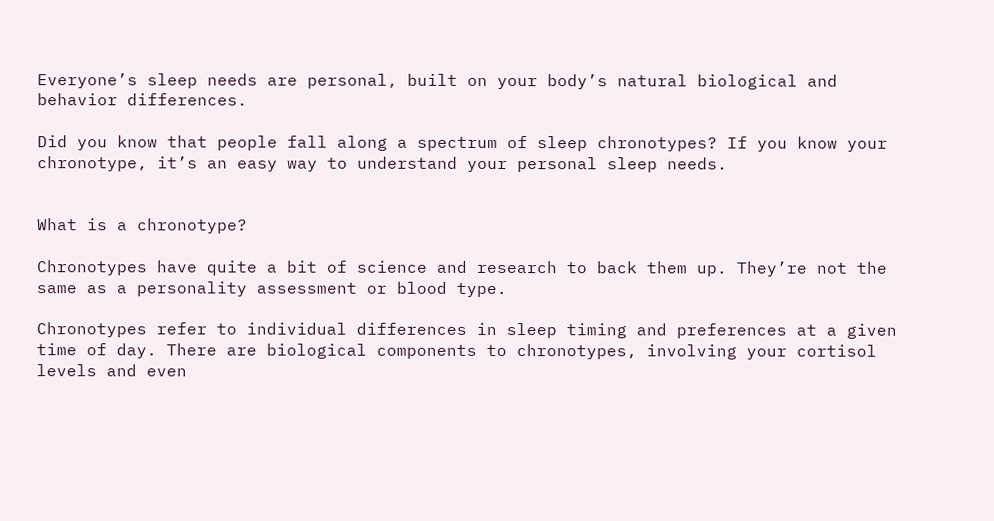Everyone’s sleep needs are personal, built on your body’s natural biological and behavior differences.

Did you know that people fall along a spectrum of sleep chronotypes? If you know your chronotype, it’s an easy way to understand your personal sleep needs.


What is a chronotype?

Chronotypes have quite a bit of science and research to back them up. They’re not the same as a personality assessment or blood type.

Chronotypes refer to individual differences in sleep timing and preferences at a given time of day. There are biological components to chronotypes, involving your cortisol levels and even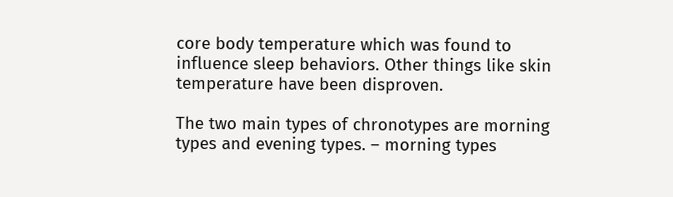core body temperature which was found to influence sleep behaviors. Other things like skin temperature have been disproven.

The two main types of chronotypes are morning types and evening types. – morning types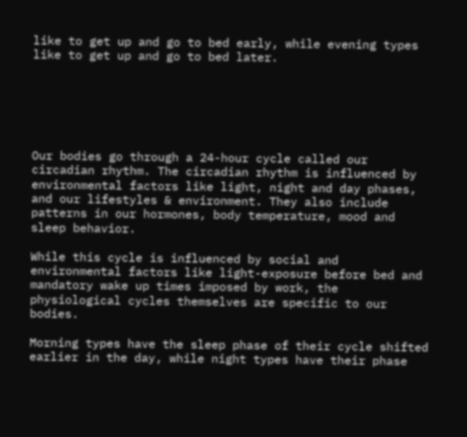like to get up and go to bed early, while evening types like to get up and go to bed later.






Our bodies go through a 24-hour cycle called our circadian rhythm. The circadian rhythm is influenced by environmental factors like light, night and day phases, and our lifestyles & environment. They also include patterns in our hormones, body temperature, mood and sleep behavior.

While this cycle is influenced by social and environmental factors like light-exposure before bed and mandatory wake up times imposed by work, the physiological cycles themselves are specific to our bodies.

Morning types have the sleep phase of their cycle shifted earlier in the day, while night types have their phase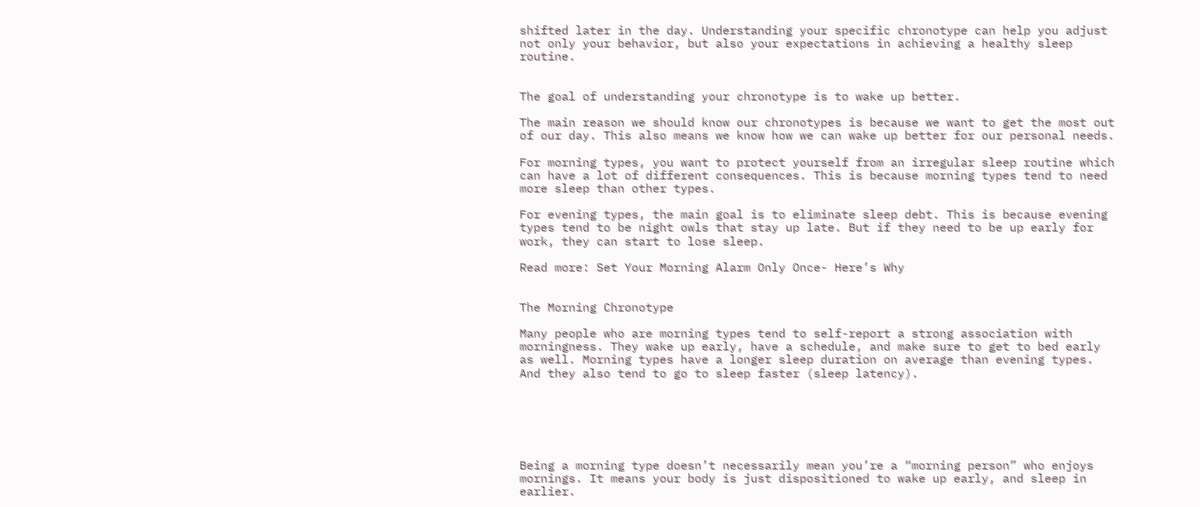shifted later in the day. Understanding your specific chronotype can help you adjust not only your behavior, but also your expectations in achieving a healthy sleep routine.


The goal of understanding your chronotype is to wake up better.

The main reason we should know our chronotypes is because we want to get the most out of our day. This also means we know how we can wake up better for our personal needs.

For morning types, you want to protect yourself from an irregular sleep routine which can have a lot of different consequences. This is because morning types tend to need more sleep than other types.

For evening types, the main goal is to eliminate sleep debt. This is because evening types tend to be night owls that stay up late. But if they need to be up early for work, they can start to lose sleep.

Read more: Set Your Morning Alarm Only Once- Here’s Why


The Morning Chronotype

Many people who are morning types tend to self-report a strong association with morningness. They wake up early, have a schedule, and make sure to get to bed early as well. Morning types have a longer sleep duration on average than evening types. And they also tend to go to sleep faster (sleep latency).






Being a morning type doesn’t necessarily mean you’re a “morning person” who enjoys mornings. It means your body is just dispositioned to wake up early, and sleep in earlier.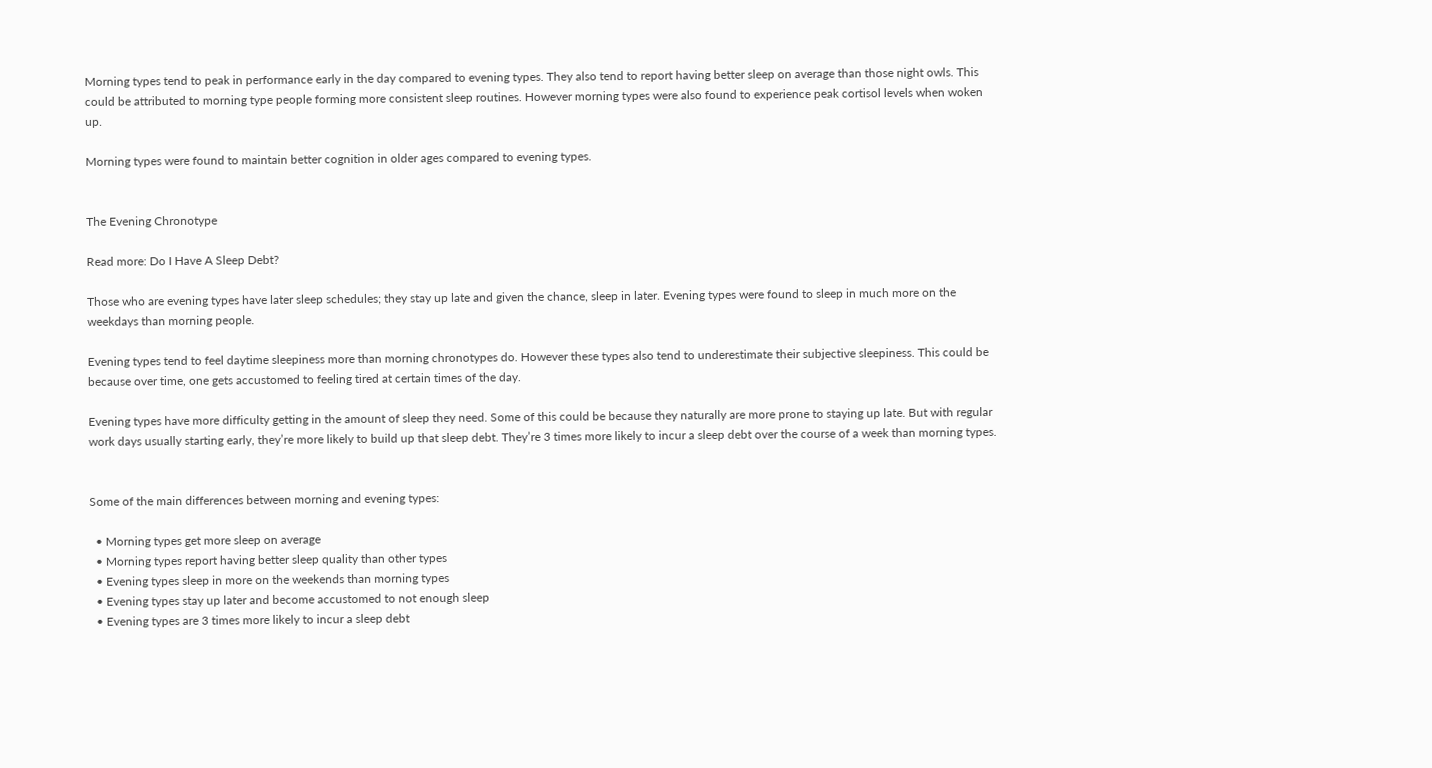Morning types tend to peak in performance early in the day compared to evening types. They also tend to report having better sleep on average than those night owls. This could be attributed to morning type people forming more consistent sleep routines. However morning types were also found to experience peak cortisol levels when woken up.

Morning types were found to maintain better cognition in older ages compared to evening types.


The Evening Chronotype

Read more: Do I Have A Sleep Debt?

Those who are evening types have later sleep schedules; they stay up late and given the chance, sleep in later. Evening types were found to sleep in much more on the weekdays than morning people.

Evening types tend to feel daytime sleepiness more than morning chronotypes do. However these types also tend to underestimate their subjective sleepiness. This could be because over time, one gets accustomed to feeling tired at certain times of the day.

Evening types have more difficulty getting in the amount of sleep they need. Some of this could be because they naturally are more prone to staying up late. But with regular work days usually starting early, they’re more likely to build up that sleep debt. They’re 3 times more likely to incur a sleep debt over the course of a week than morning types.


Some of the main differences between morning and evening types:

  • Morning types get more sleep on average
  • Morning types report having better sleep quality than other types
  • Evening types sleep in more on the weekends than morning types
  • Evening types stay up later and become accustomed to not enough sleep
  • Evening types are 3 times more likely to incur a sleep debt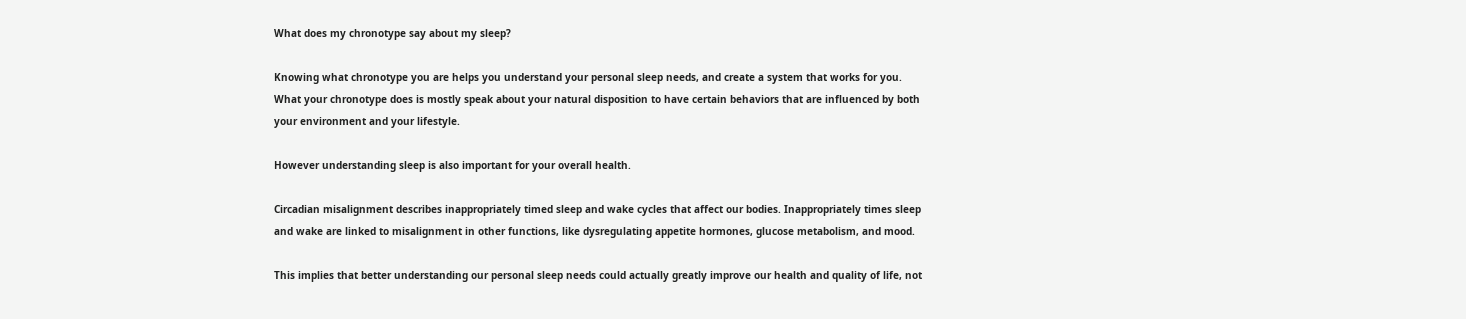What does my chronotype say about my sleep?

Knowing what chronotype you are helps you understand your personal sleep needs, and create a system that works for you. What your chronotype does is mostly speak about your natural disposition to have certain behaviors that are influenced by both your environment and your lifestyle.

However understanding sleep is also important for your overall health.

Circadian misalignment describes inappropriately timed sleep and wake cycles that affect our bodies. Inappropriately times sleep and wake are linked to misalignment in other functions, like dysregulating appetite hormones, glucose metabolism, and mood.

This implies that better understanding our personal sleep needs could actually greatly improve our health and quality of life, not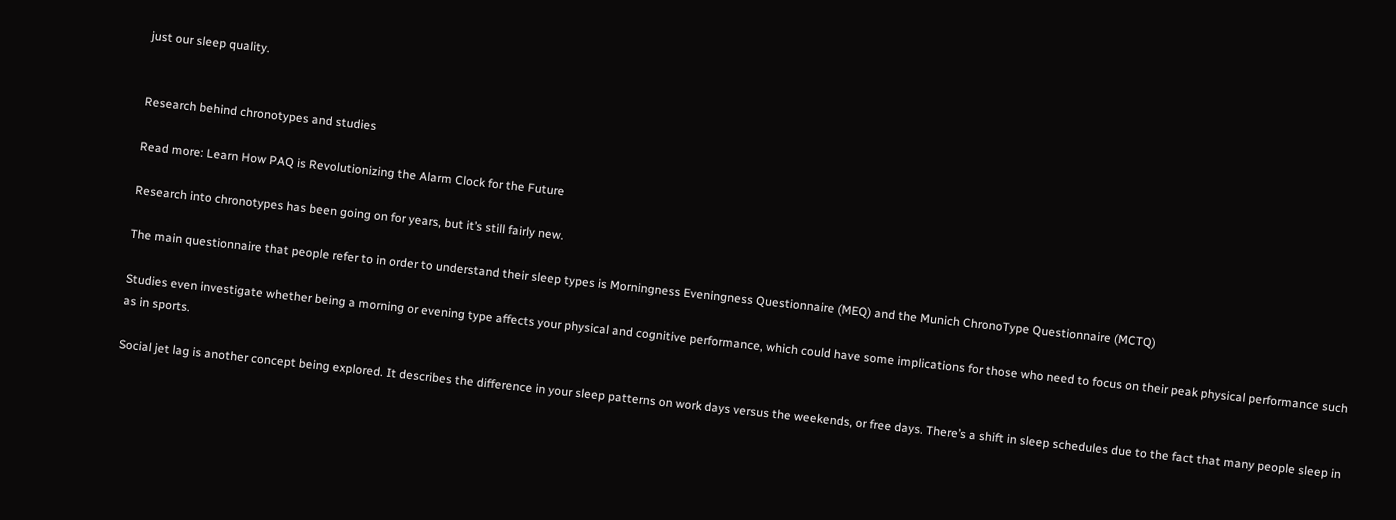just our sleep quality.


Research behind chronotypes and studies

Read more: Learn How PAQ is Revolutionizing the Alarm Clock for the Future

Research into chronotypes has been going on for years, but it’s still fairly new.

The main questionnaire that people refer to in order to understand their sleep types is Morningness Eveningness Questionnaire (MEQ) and the Munich ChronoType Questionnaire (MCTQ)

Studies even investigate whether being a morning or evening type affects your physical and cognitive performance, which could have some implications for those who need to focus on their peak physical performance such as in sports.

Social jet lag is another concept being explored. It describes the difference in your sleep patterns on work days versus the weekends, or free days. There’s a shift in sleep schedules due to the fact that many people sleep in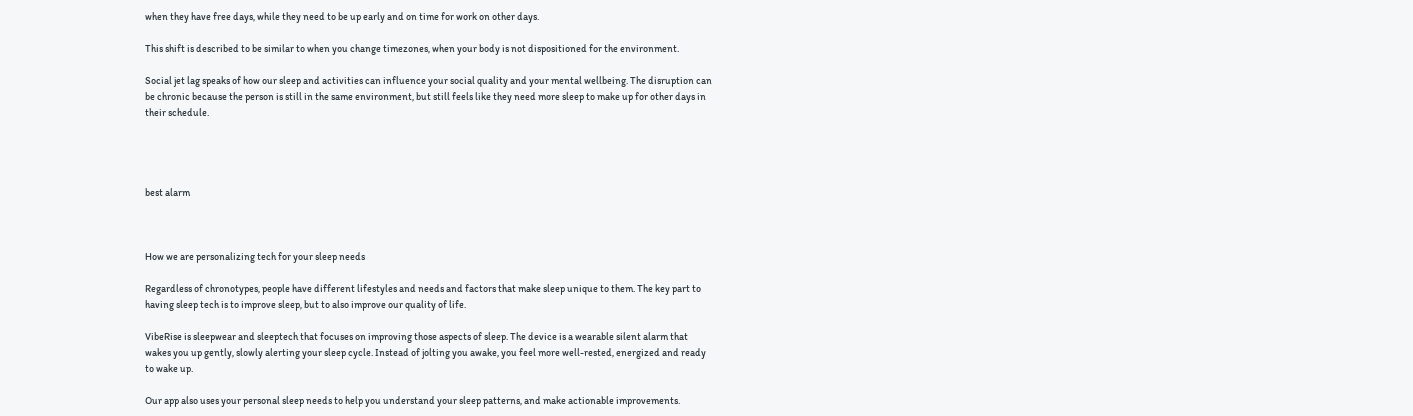when they have free days, while they need to be up early and on time for work on other days.

This shift is described to be similar to when you change timezones, when your body is not dispositioned for the environment.

Social jet lag speaks of how our sleep and activities can influence your social quality and your mental wellbeing. The disruption can be chronic because the person is still in the same environment, but still feels like they need more sleep to make up for other days in their schedule.




best alarm



How we are personalizing tech for your sleep needs

Regardless of chronotypes, people have different lifestyles and needs and factors that make sleep unique to them. The key part to having sleep tech is to improve sleep, but to also improve our quality of life.

VibeRise is sleepwear and sleeptech that focuses on improving those aspects of sleep. The device is a wearable silent alarm that wakes you up gently, slowly alerting your sleep cycle. Instead of jolting you awake, you feel more well-rested, energized and ready to wake up.

Our app also uses your personal sleep needs to help you understand your sleep patterns, and make actionable improvements.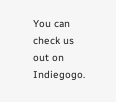You can check us out on Indiegogo.